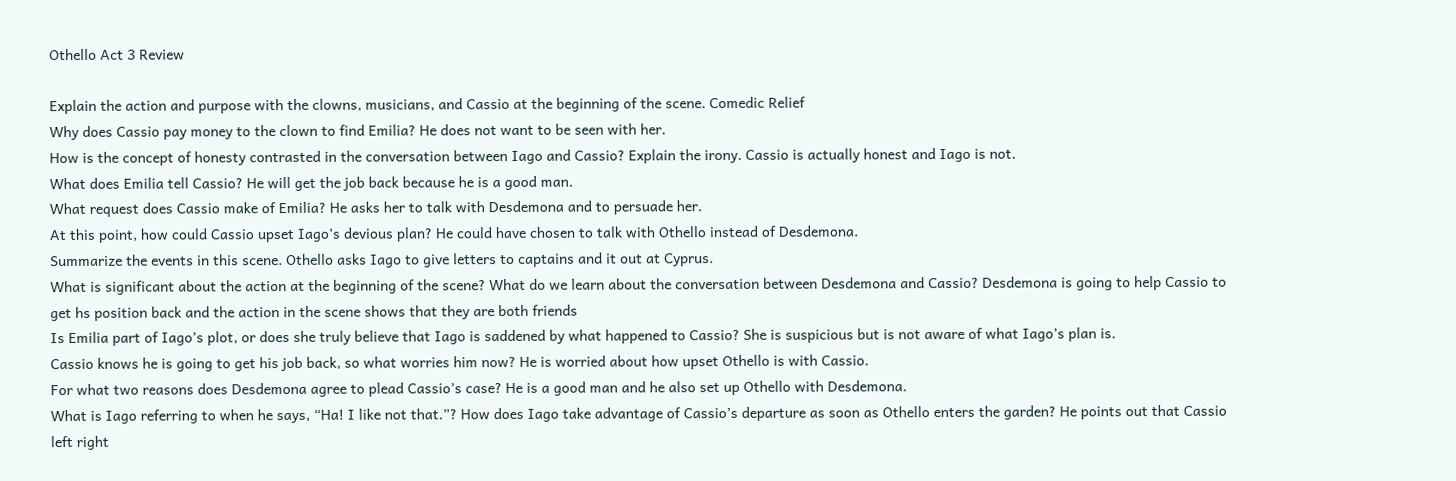Othello Act 3 Review

Explain the action and purpose with the clowns, musicians, and Cassio at the beginning of the scene. Comedic Relief
Why does Cassio pay money to the clown to find Emilia? He does not want to be seen with her.
How is the concept of honesty contrasted in the conversation between Iago and Cassio? Explain the irony. Cassio is actually honest and Iago is not.
What does Emilia tell Cassio? He will get the job back because he is a good man.
What request does Cassio make of Emilia? He asks her to talk with Desdemona and to persuade her.
At this point, how could Cassio upset Iago’s devious plan? He could have chosen to talk with Othello instead of Desdemona.
Summarize the events in this scene. Othello asks Iago to give letters to captains and it out at Cyprus.
What is significant about the action at the beginning of the scene? What do we learn about the conversation between Desdemona and Cassio? Desdemona is going to help Cassio to get hs position back and the action in the scene shows that they are both friends
Is Emilia part of Iago’s plot, or does she truly believe that Iago is saddened by what happened to Cassio? She is suspicious but is not aware of what Iago’s plan is.
Cassio knows he is going to get his job back, so what worries him now? He is worried about how upset Othello is with Cassio.
For what two reasons does Desdemona agree to plead Cassio’s case? He is a good man and he also set up Othello with Desdemona.
What is Iago referring to when he says, “Ha! I like not that.”? How does Iago take advantage of Cassio’s departure as soon as Othello enters the garden? He points out that Cassio left right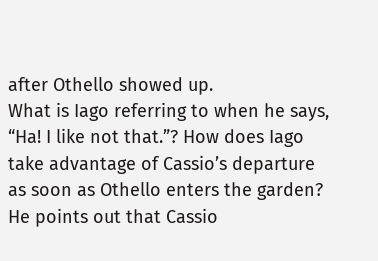after Othello showed up.
What is Iago referring to when he says, “Ha! I like not that.”? How does Iago take advantage of Cassio’s departure as soon as Othello enters the garden? He points out that Cassio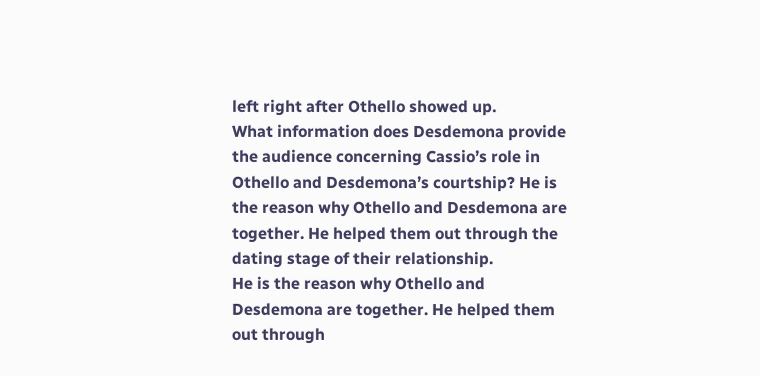left right after Othello showed up.
What information does Desdemona provide the audience concerning Cassio’s role in Othello and Desdemona’s courtship? He is the reason why Othello and Desdemona are together. He helped them out through the dating stage of their relationship.
He is the reason why Othello and Desdemona are together. He helped them out through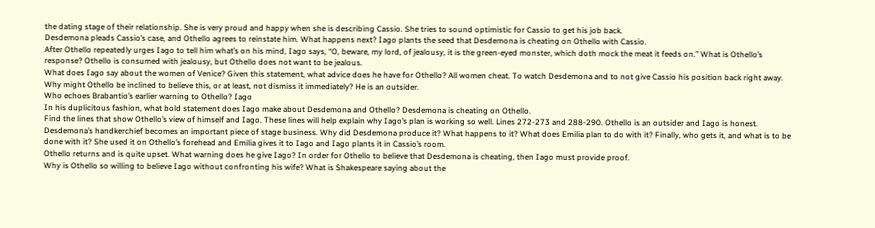the dating stage of their relationship. She is very proud and happy when she is describing Cassio. She tries to sound optimistic for Cassio to get his job back.
Desdemona pleads Cassio’s case, and Othello agrees to reinstate him. What happens next? Iago plants the seed that Desdemona is cheating on Othello with Cassio.
After Othello repeatedly urges Iago to tell him what’s on his mind, Iago says, “O, beware, my lord, of jealousy, it is the green-eyed monster, which doth mock the meat it feeds on.” What is Othello’s response? Othello is consumed with jealousy, but Othello does not want to be jealous.
What does Iago say about the women of Venice? Given this statement, what advice does he have for Othello? All women cheat. To watch Desdemona and to not give Cassio his position back right away.
Why might Othello be inclined to believe this, or at least, not dismiss it immediately? He is an outsider.
Who echoes Brabantio’s earlier warning to Othello? Iago
In his duplicitous fashion, what bold statement does Iago make about Desdemona and Othello? Desdemona is cheating on Othello.
Find the lines that show Othello’s view of himself and Iago. These lines will help explain why Iago’s plan is working so well. Lines 272-273 and 288-290. Othello is an outsider and Iago is honest.
Desdemona’s handkerchief becomes an important piece of stage business. Why did Desdemona produce it? What happens to it? What does Emilia plan to do with it? Finally, who gets it, and what is to be done with it? She used it on Othello’s forehead and Emilia gives it to Iago and Iago plants it in Cassio’s room.
Othello returns and is quite upset. What warning does he give Iago? In order for Othello to believe that Desdemona is cheating, then Iago must provide proof.
Why is Othello so willing to believe Iago without confronting his wife? What is Shakespeare saying about the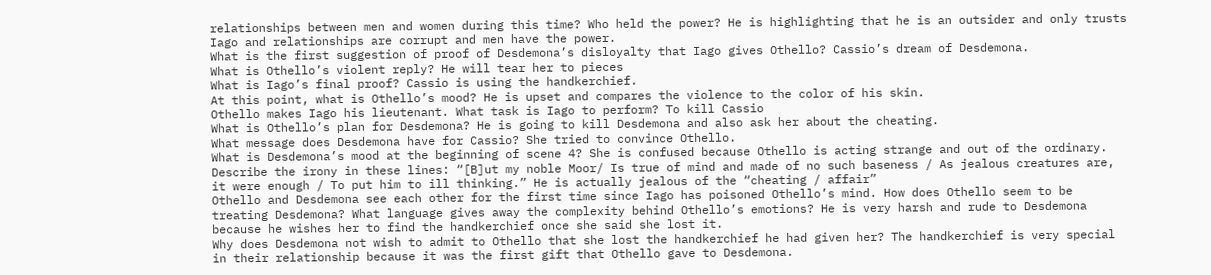relationships between men and women during this time? Who held the power? He is highlighting that he is an outsider and only trusts Iago and relationships are corrupt and men have the power.
What is the first suggestion of proof of Desdemona’s disloyalty that Iago gives Othello? Cassio’s dream of Desdemona.
What is Othello’s violent reply? He will tear her to pieces
What is Iago’s final proof? Cassio is using the handkerchief.
At this point, what is Othello’s mood? He is upset and compares the violence to the color of his skin.
Othello makes Iago his lieutenant. What task is Iago to perform? To kill Cassio
What is Othello’s plan for Desdemona? He is going to kill Desdemona and also ask her about the cheating.
What message does Desdemona have for Cassio? She tried to convince Othello.
What is Desdemona’s mood at the beginning of scene 4? She is confused because Othello is acting strange and out of the ordinary.
Describe the irony in these lines: “[B]ut my noble Moor/ Is true of mind and made of no such baseness / As jealous creatures are, it were enough / To put him to ill thinking.” He is actually jealous of the “cheating / affair”
Othello and Desdemona see each other for the first time since Iago has poisoned Othello’s mind. How does Othello seem to be treating Desdemona? What language gives away the complexity behind Othello’s emotions? He is very harsh and rude to Desdemona because he wishes her to find the handkerchief once she said she lost it.
Why does Desdemona not wish to admit to Othello that she lost the handkerchief he had given her? The handkerchief is very special in their relationship because it was the first gift that Othello gave to Desdemona.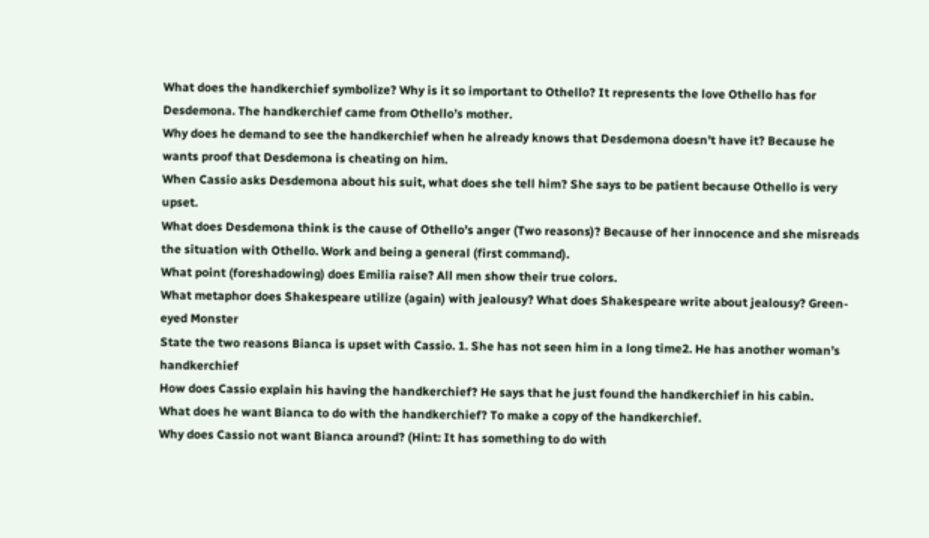What does the handkerchief symbolize? Why is it so important to Othello? It represents the love Othello has for Desdemona. The handkerchief came from Othello’s mother.
Why does he demand to see the handkerchief when he already knows that Desdemona doesn’t have it? Because he wants proof that Desdemona is cheating on him.
When Cassio asks Desdemona about his suit, what does she tell him? She says to be patient because Othello is very upset.
What does Desdemona think is the cause of Othello’s anger (Two reasons)? Because of her innocence and she misreads the situation with Othello. Work and being a general (first command).
What point (foreshadowing) does Emilia raise? All men show their true colors.
What metaphor does Shakespeare utilize (again) with jealousy? What does Shakespeare write about jealousy? Green-eyed Monster
State the two reasons Bianca is upset with Cassio. 1. She has not seen him in a long time2. He has another woman’s handkerchief
How does Cassio explain his having the handkerchief? He says that he just found the handkerchief in his cabin.
What does he want Bianca to do with the handkerchief? To make a copy of the handkerchief.
Why does Cassio not want Bianca around? (Hint: It has something to do with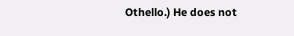Othello.) He does not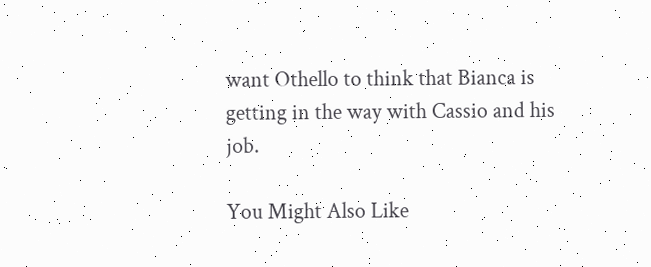want Othello to think that Bianca is getting in the way with Cassio and his job.

You Might Also Like